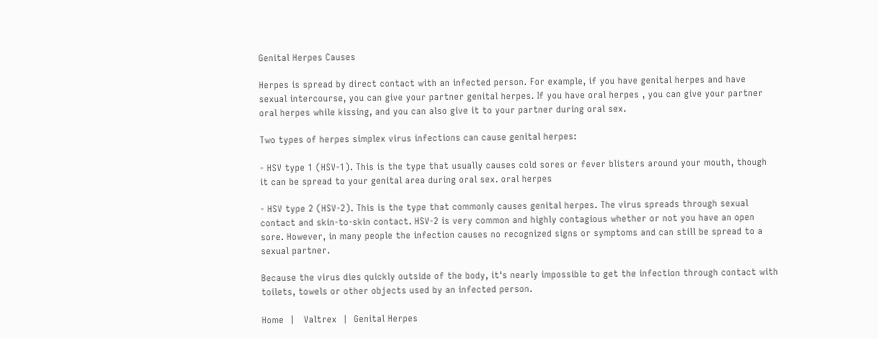Genital Herpes Causes

Herpes is spread by direct contact with an infected person. For example, if you have genital herpes and have sexual intercourse, you can give your partner genital herpes. If you have oral herpes , you can give your partner oral herpes while kissing, and you can also give it to your partner during oral sex.

Two types of herpes simplex virus infections can cause genital herpes:

- HSV type 1 (HSV-1). This is the type that usually causes cold sores or fever blisters around your mouth, though it can be spread to your genital area during oral sex. oral herpes

- HSV type 2 (HSV-2). This is the type that commonly causes genital herpes. The virus spreads through sexual contact and skin-to-skin contact. HSV-2 is very common and highly contagious whether or not you have an open sore. However, in many people the infection causes no recognized signs or symptoms and can still be spread to a sexual partner.

Because the virus dies quickly outside of the body, it's nearly impossible to get the infection through contact with toilets, towels or other objects used by an infected person.

Home  |   Valtrex  |  Genital Herpes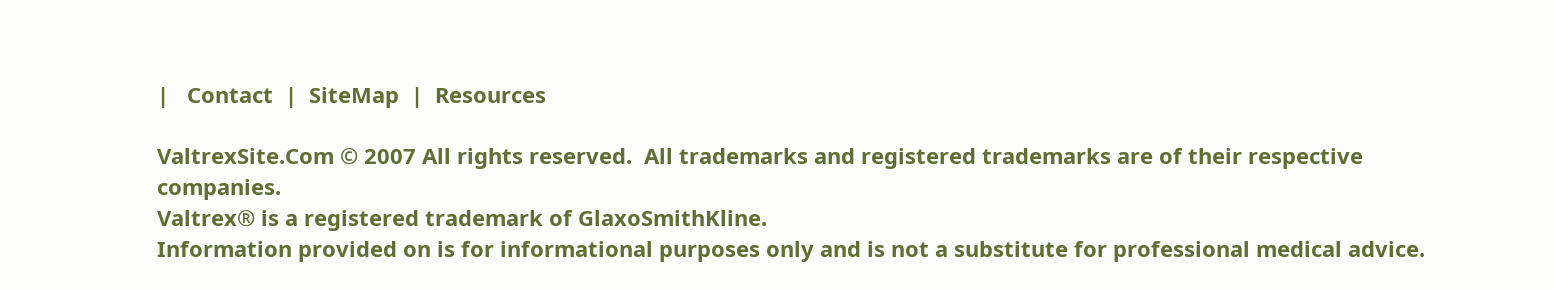|   Contact  |  SiteMap  |  Resources

ValtrexSite.Com © 2007 All rights reserved.  All trademarks and registered trademarks are of their respective companies.
Valtrex® is a registered trademark of GlaxoSmithKline.
Information provided on is for informational purposes only and is not a substitute for professional medical advice.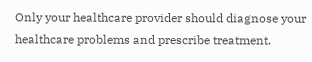Only your healthcare provider should diagnose your healthcare problems and prescribe treatment.